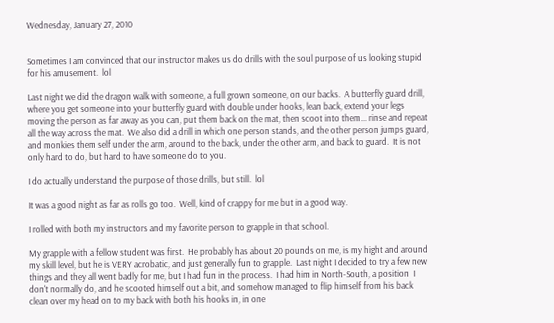Wednesday, January 27, 2010


Sometimes I am convinced that our instructor makes us do drills with the soul purpose of us looking stupid for his amusement.  lol

Last night we did the dragon walk with someone, a full grown someone, on our backs.  A butterfly guard drill, where you get someone into your butterfly guard with double under hooks, lean back, extend your legs moving the person as far away as you can, put them back on the mat, then scoot into them... rinse and repeat all the way across the mat.  We also did a drill in which one person stands, and the other person jumps guard, and monkies them self under the arm, around to the back, under the other arm, and back to guard.  It is not only hard to do, but hard to have someone do to you.

I do actually understand the purpose of those drills, but still.  lol

It was a good night as far as rolls go too.  Well, kind of crappy for me but in a good way.

I rolled with both my instructors and my favorite person to grapple in that school.

My grapple with a fellow student was first.  He probably has about 20 pounds on me, is my hight and around my skill level, but he is VERY acrobatic, and just generally fun to grapple.  Last night I decided to try a few new things and they all went badly for me, but I had fun in the process.  I had him in North-South, a position  I don't normally do, and he scooted himself out a bit, and somehow managed to flip himself from his back clean over my head on to my back with both his hooks in, in one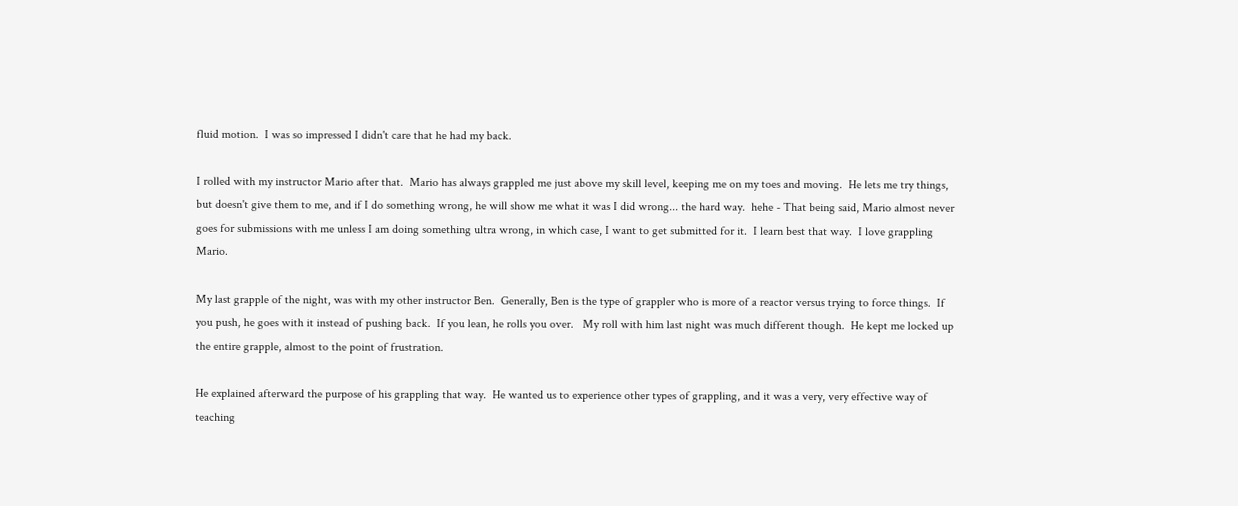fluid motion.  I was so impressed I didn't care that he had my back.

I rolled with my instructor Mario after that.  Mario has always grappled me just above my skill level, keeping me on my toes and moving.  He lets me try things, but doesn't give them to me, and if I do something wrong, he will show me what it was I did wrong... the hard way.  hehe - That being said, Mario almost never goes for submissions with me unless I am doing something ultra wrong, in which case, I want to get submitted for it.  I learn best that way.  I love grappling Mario.

My last grapple of the night, was with my other instructor Ben.  Generally, Ben is the type of grappler who is more of a reactor versus trying to force things.  If you push, he goes with it instead of pushing back.  If you lean, he rolls you over.   My roll with him last night was much different though.  He kept me locked up the entire grapple, almost to the point of frustration.

He explained afterward the purpose of his grappling that way.  He wanted us to experience other types of grappling, and it was a very, very effective way of teaching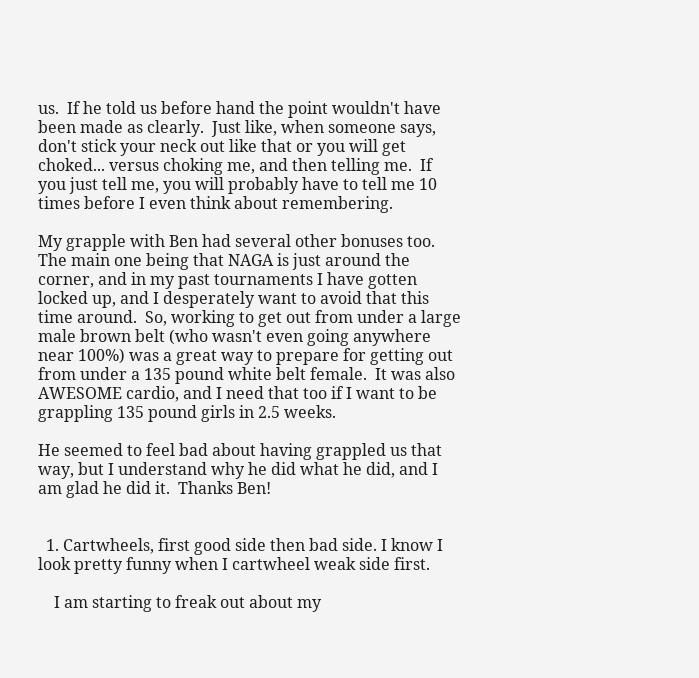us.  If he told us before hand the point wouldn't have been made as clearly.  Just like, when someone says, don't stick your neck out like that or you will get choked... versus choking me, and then telling me.  If you just tell me, you will probably have to tell me 10 times before I even think about remembering.

My grapple with Ben had several other bonuses too.  The main one being that NAGA is just around the corner, and in my past tournaments I have gotten locked up, and I desperately want to avoid that this time around.  So, working to get out from under a large male brown belt (who wasn't even going anywhere near 100%) was a great way to prepare for getting out from under a 135 pound white belt female.  It was also AWESOME cardio, and I need that too if I want to be grappling 135 pound girls in 2.5 weeks.

He seemed to feel bad about having grappled us that way, but I understand why he did what he did, and I am glad he did it.  Thanks Ben!


  1. Cartwheels, first good side then bad side. I know I look pretty funny when I cartwheel weak side first.

    I am starting to freak out about my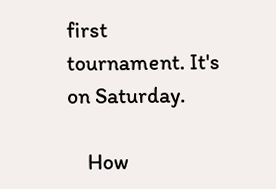first tournament. It's on Saturday.

    How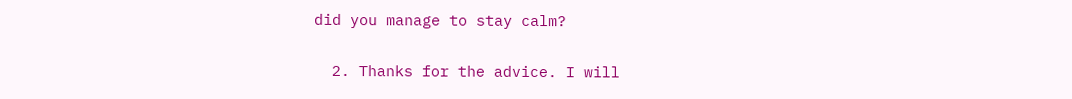did you manage to stay calm?

  2. Thanks for the advice. I will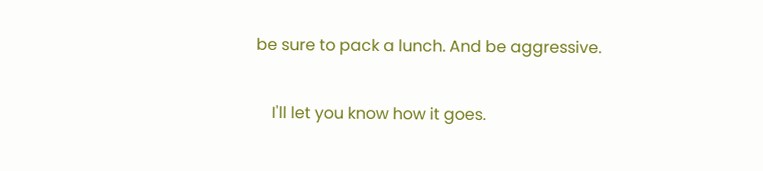be sure to pack a lunch. And be aggressive.

    I'll let you know how it goes.